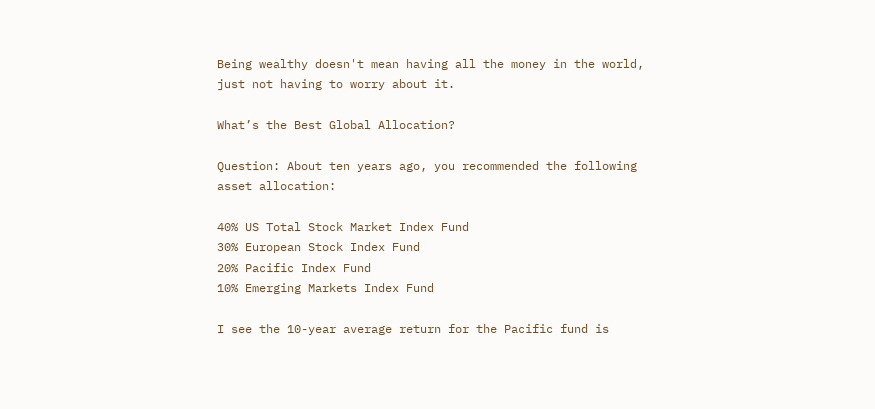Being wealthy doesn't mean having all the money in the world, just not having to worry about it.

What’s the Best Global Allocation?

Question: About ten years ago, you recommended the following asset allocation:

40% US Total Stock Market Index Fund
30% European Stock Index Fund
20% Pacific Index Fund
10% Emerging Markets Index Fund

I see the 10-year average return for the Pacific fund is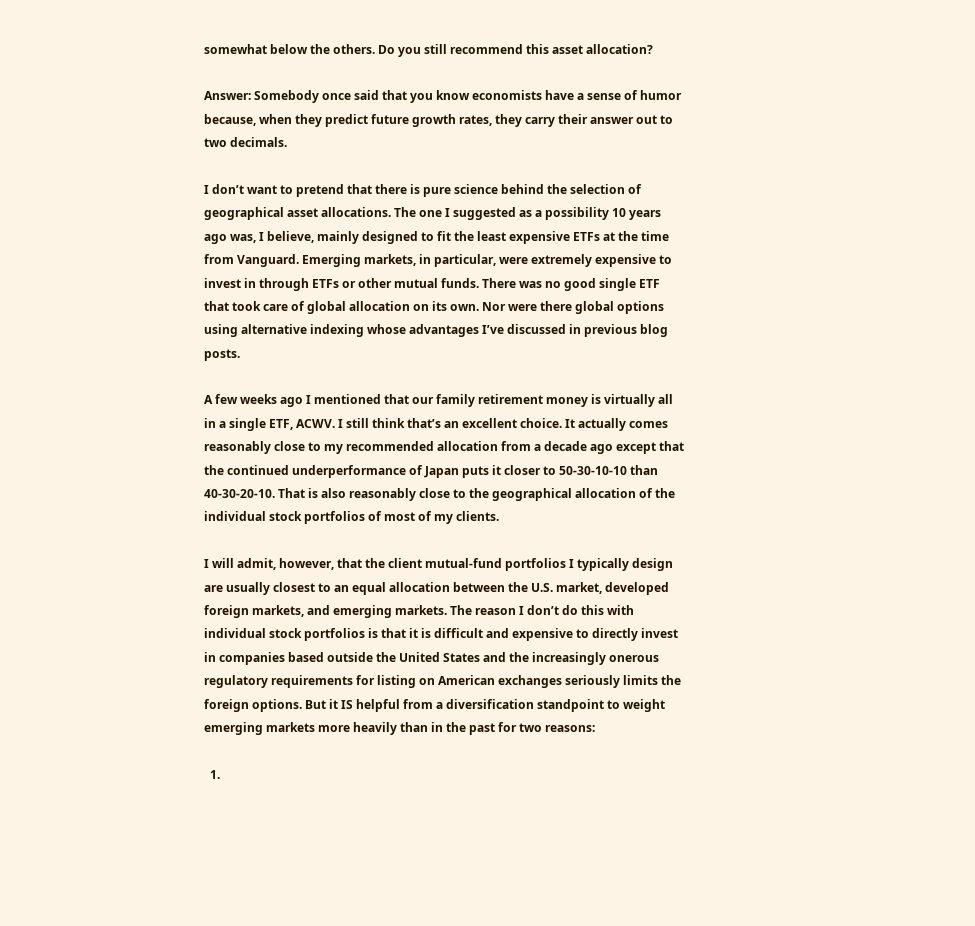somewhat below the others. Do you still recommend this asset allocation?

Answer: Somebody once said that you know economists have a sense of humor because, when they predict future growth rates, they carry their answer out to two decimals.

I don’t want to pretend that there is pure science behind the selection of geographical asset allocations. The one I suggested as a possibility 10 years ago was, I believe, mainly designed to fit the least expensive ETFs at the time from Vanguard. Emerging markets, in particular, were extremely expensive to invest in through ETFs or other mutual funds. There was no good single ETF that took care of global allocation on its own. Nor were there global options using alternative indexing whose advantages I’ve discussed in previous blog posts.

A few weeks ago I mentioned that our family retirement money is virtually all in a single ETF, ACWV. I still think that’s an excellent choice. It actually comes reasonably close to my recommended allocation from a decade ago except that the continued underperformance of Japan puts it closer to 50-30-10-10 than 40-30-20-10. That is also reasonably close to the geographical allocation of the individual stock portfolios of most of my clients.

I will admit, however, that the client mutual-fund portfolios I typically design are usually closest to an equal allocation between the U.S. market, developed foreign markets, and emerging markets. The reason I don’t do this with individual stock portfolios is that it is difficult and expensive to directly invest in companies based outside the United States and the increasingly onerous regulatory requirements for listing on American exchanges seriously limits the foreign options. But it IS helpful from a diversification standpoint to weight emerging markets more heavily than in the past for two reasons:

  1.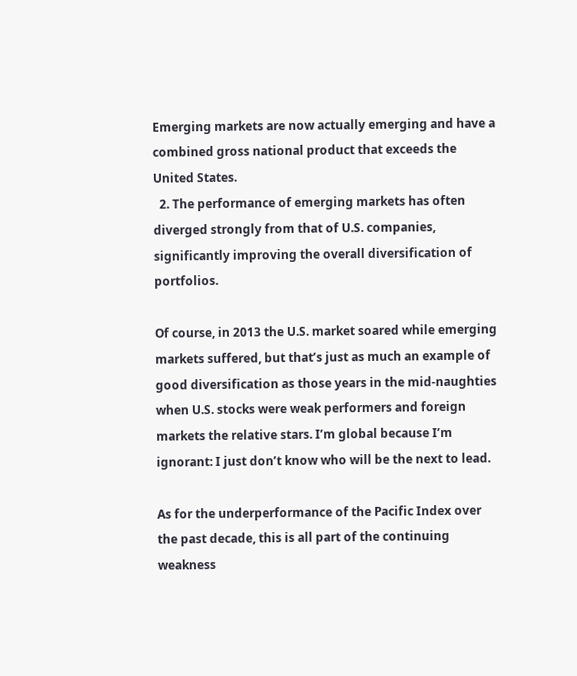Emerging markets are now actually emerging and have a combined gross national product that exceeds the United States.
  2. The performance of emerging markets has often diverged strongly from that of U.S. companies, significantly improving the overall diversification of portfolios.

Of course, in 2013 the U.S. market soared while emerging markets suffered, but that’s just as much an example of good diversification as those years in the mid-naughties when U.S. stocks were weak performers and foreign markets the relative stars. I’m global because I’m ignorant: I just don’t know who will be the next to lead.

As for the underperformance of the Pacific Index over the past decade, this is all part of the continuing weakness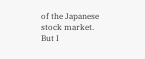of the Japanese stock market. But I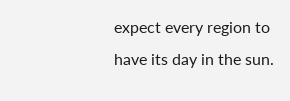expect every region to have its day in the sun.